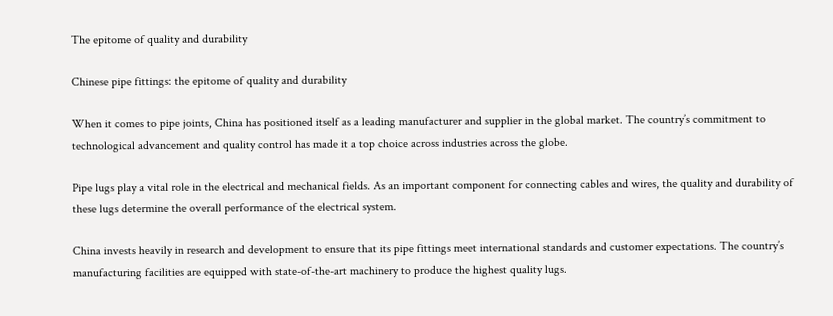The epitome of quality and durability

Chinese pipe fittings: the epitome of quality and durability

When it comes to pipe joints, China has positioned itself as a leading manufacturer and supplier in the global market. The country’s commitment to technological advancement and quality control has made it a top choice across industries across the globe.

Pipe lugs play a vital role in the electrical and mechanical fields. As an important component for connecting cables and wires, the quality and durability of these lugs determine the overall performance of the electrical system.

China invests heavily in research and development to ensure that its pipe fittings meet international standards and customer expectations. The country’s manufacturing facilities are equipped with state-of-the-art machinery to produce the highest quality lugs.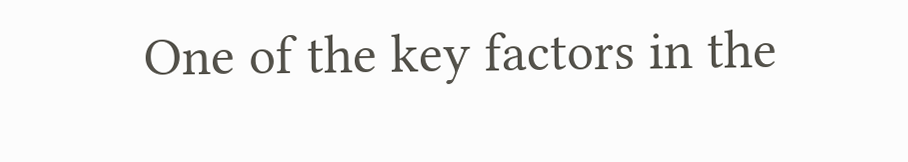One of the key factors in the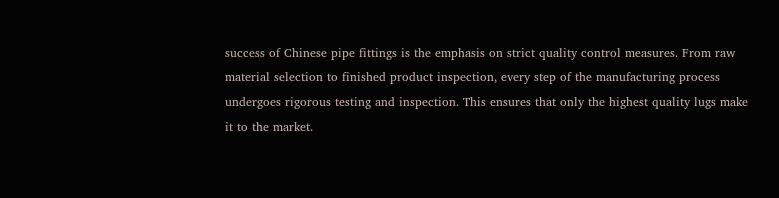success of Chinese pipe fittings is the emphasis on strict quality control measures. From raw material selection to finished product inspection, every step of the manufacturing process undergoes rigorous testing and inspection. This ensures that only the highest quality lugs make it to the market.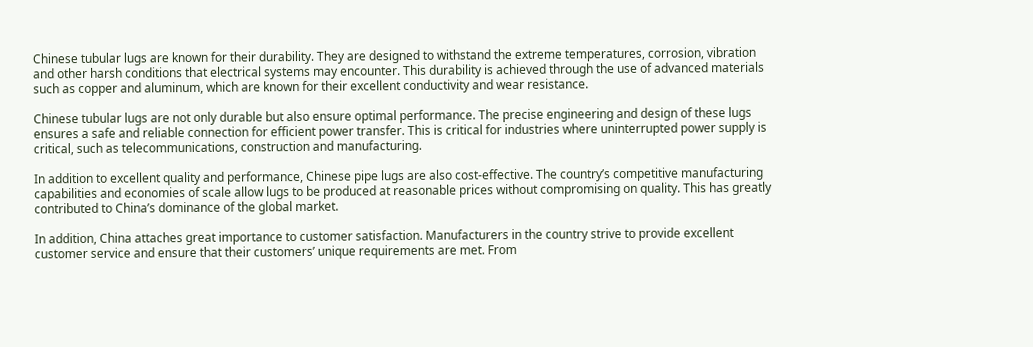Chinese tubular lugs are known for their durability. They are designed to withstand the extreme temperatures, corrosion, vibration and other harsh conditions that electrical systems may encounter. This durability is achieved through the use of advanced materials such as copper and aluminum, which are known for their excellent conductivity and wear resistance.

Chinese tubular lugs are not only durable but also ensure optimal performance. The precise engineering and design of these lugs ensures a safe and reliable connection for efficient power transfer. This is critical for industries where uninterrupted power supply is critical, such as telecommunications, construction and manufacturing.

In addition to excellent quality and performance, Chinese pipe lugs are also cost-effective. The country’s competitive manufacturing capabilities and economies of scale allow lugs to be produced at reasonable prices without compromising on quality. This has greatly contributed to China’s dominance of the global market.

In addition, China attaches great importance to customer satisfaction. Manufacturers in the country strive to provide excellent customer service and ensure that their customers’ unique requirements are met. From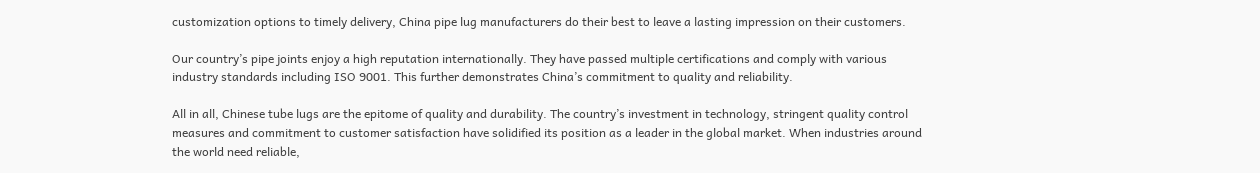customization options to timely delivery, China pipe lug manufacturers do their best to leave a lasting impression on their customers.

Our country’s pipe joints enjoy a high reputation internationally. They have passed multiple certifications and comply with various industry standards including ISO 9001. This further demonstrates China’s commitment to quality and reliability.

All in all, Chinese tube lugs are the epitome of quality and durability. The country’s investment in technology, stringent quality control measures and commitment to customer satisfaction have solidified its position as a leader in the global market. When industries around the world need reliable,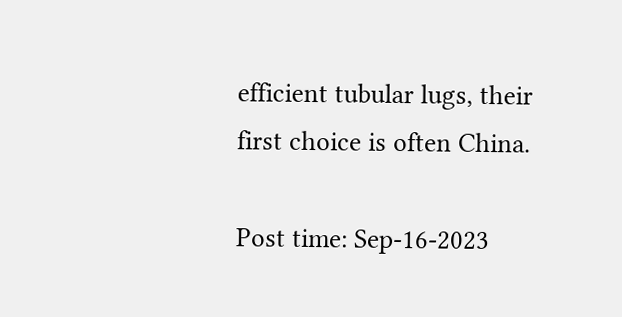efficient tubular lugs, their first choice is often China.

Post time: Sep-16-2023